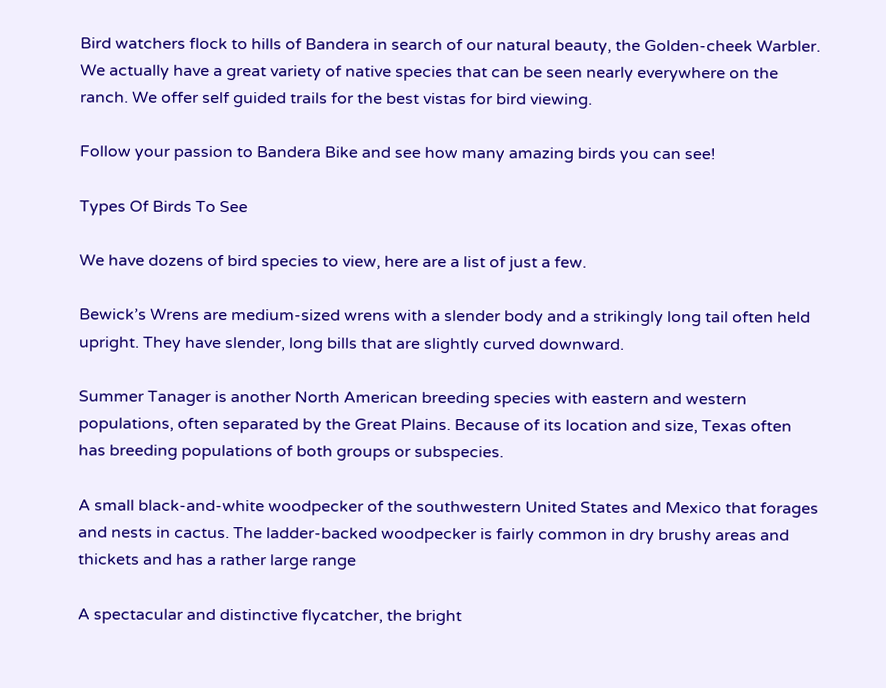Bird watchers flock to hills of Bandera in search of our natural beauty, the Golden-cheek Warbler. We actually have a great variety of native species that can be seen nearly everywhere on the ranch. We offer self guided trails for the best vistas for bird viewing.

Follow your passion to Bandera Bike and see how many amazing birds you can see!

Types Of Birds To See

We have dozens of bird species to view, here are a list of just a few.

Bewick’s Wrens are medium-sized wrens with a slender body and a strikingly long tail often held upright. They have slender, long bills that are slightly curved downward.

Summer Tanager is another North American breeding species with eastern and western populations, often separated by the Great Plains. Because of its location and size, Texas often has breeding populations of both groups or subspecies.

A small black-and-white woodpecker of the southwestern United States and Mexico that forages and nests in cactus. The ladder-backed woodpecker is fairly common in dry brushy areas and thickets and has a rather large range

A spectacular and distinctive flycatcher, the bright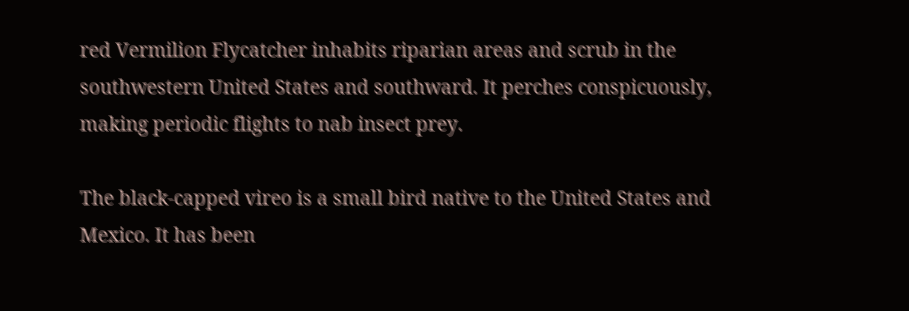red Vermilion Flycatcher inhabits riparian areas and scrub in the southwestern United States and southward. It perches conspicuously, making periodic flights to nab insect prey.

The black-capped vireo is a small bird native to the United States and Mexico. It has been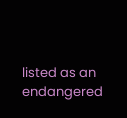listed as an endangered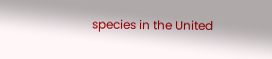species in the United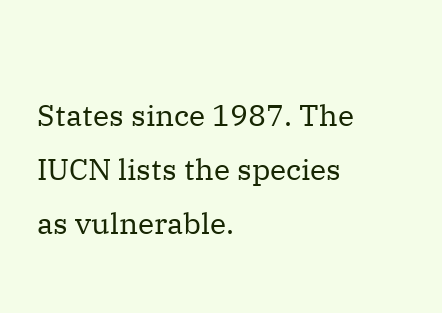States since 1987. The IUCN lists the species as vulnerable.